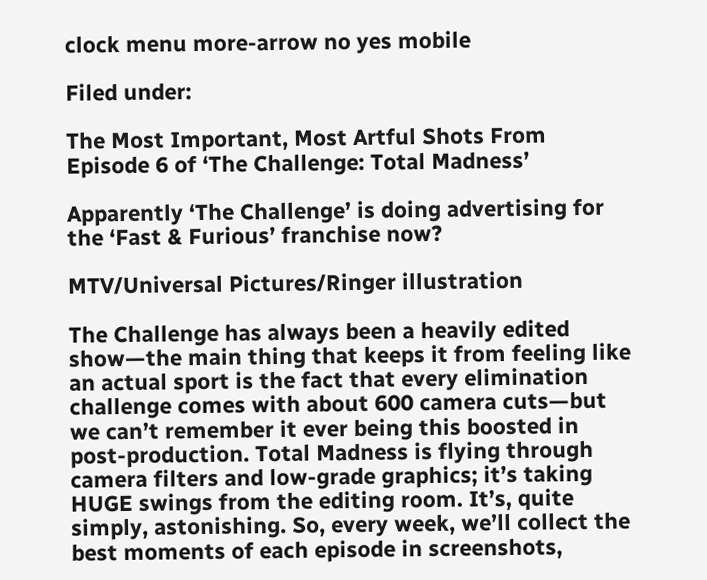clock menu more-arrow no yes mobile

Filed under:

The Most Important, Most Artful Shots From Episode 6 of ‘The Challenge: Total Madness’

Apparently ‘The Challenge’ is doing advertising for the ‘Fast & Furious’ franchise now?

MTV/Universal Pictures/Ringer illustration

The Challenge has always been a heavily edited show—the main thing that keeps it from feeling like an actual sport is the fact that every elimination challenge comes with about 600 camera cuts—but we can’t remember it ever being this boosted in post-production. Total Madness is flying through camera filters and low-grade graphics; it’s taking HUGE swings from the editing room. It’s, quite simply, astonishing. So, every week, we’ll collect the best moments of each episode in screenshots,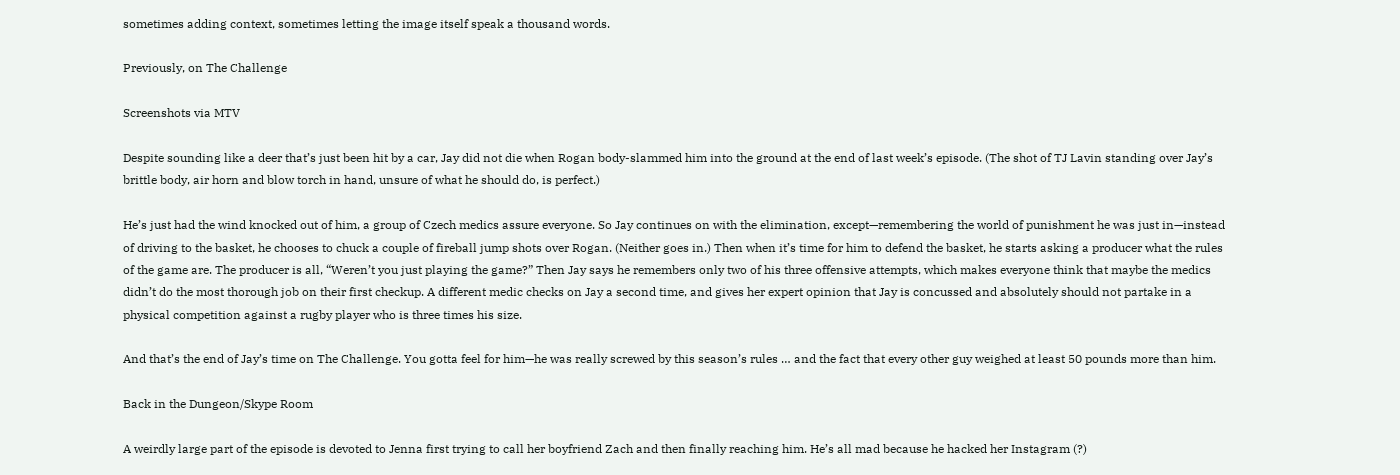sometimes adding context, sometimes letting the image itself speak a thousand words.

Previously, on The Challenge

Screenshots via MTV

Despite sounding like a deer that’s just been hit by a car, Jay did not die when Rogan body-slammed him into the ground at the end of last week’s episode. (The shot of TJ Lavin standing over Jay’s brittle body, air horn and blow torch in hand, unsure of what he should do, is perfect.)

He’s just had the wind knocked out of him, a group of Czech medics assure everyone. So Jay continues on with the elimination, except—remembering the world of punishment he was just in—instead of driving to the basket, he chooses to chuck a couple of fireball jump shots over Rogan. (Neither goes in.) Then when it’s time for him to defend the basket, he starts asking a producer what the rules of the game are. The producer is all, “Weren’t you just playing the game?” Then Jay says he remembers only two of his three offensive attempts, which makes everyone think that maybe the medics didn’t do the most thorough job on their first checkup. A different medic checks on Jay a second time, and gives her expert opinion that Jay is concussed and absolutely should not partake in a physical competition against a rugby player who is three times his size.

And that’s the end of Jay’s time on The Challenge. You gotta feel for him—he was really screwed by this season’s rules … and the fact that every other guy weighed at least 50 pounds more than him.

Back in the Dungeon/Skype Room

A weirdly large part of the episode is devoted to Jenna first trying to call her boyfriend Zach and then finally reaching him. He’s all mad because he hacked her Instagram (?)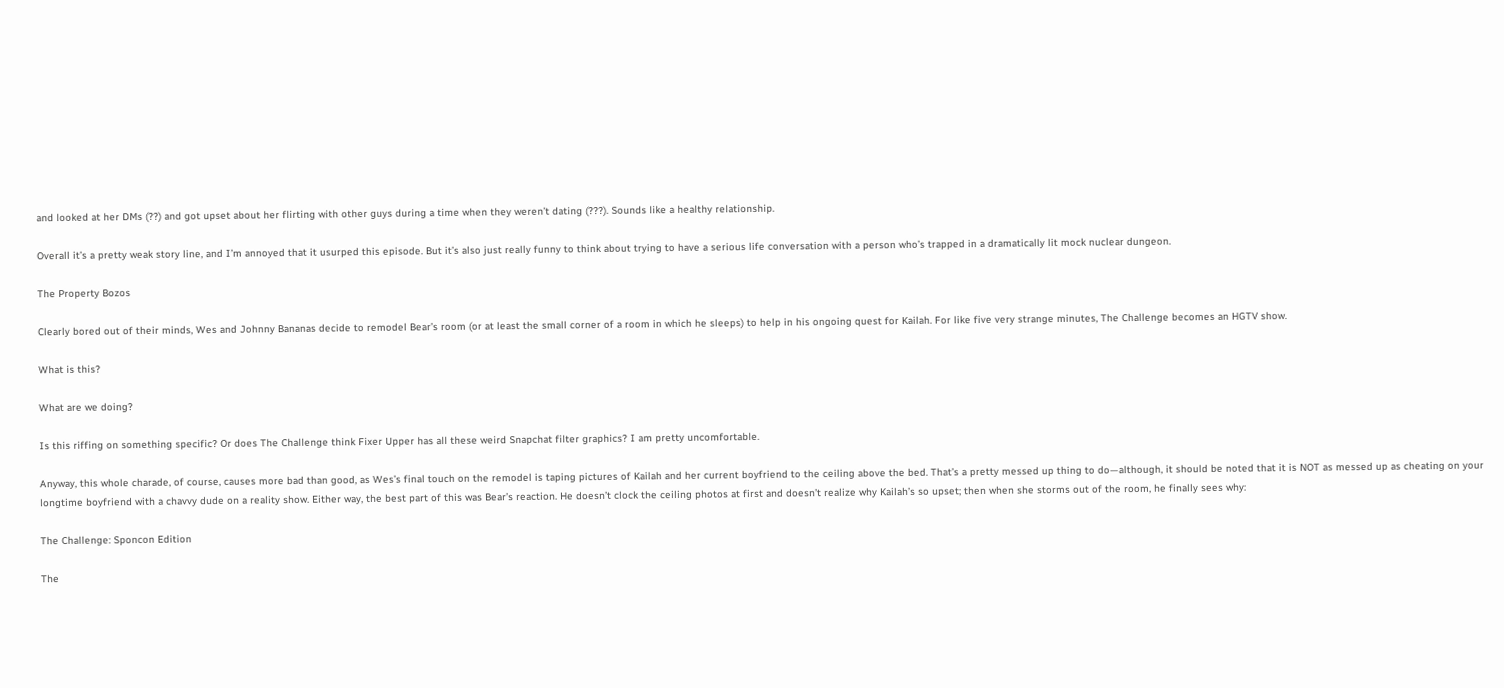and looked at her DMs (??) and got upset about her flirting with other guys during a time when they weren’t dating (???). Sounds like a healthy relationship.

Overall it’s a pretty weak story line, and I’m annoyed that it usurped this episode. But it’s also just really funny to think about trying to have a serious life conversation with a person who’s trapped in a dramatically lit mock nuclear dungeon.

The Property Bozos

Clearly bored out of their minds, Wes and Johnny Bananas decide to remodel Bear’s room (or at least the small corner of a room in which he sleeps) to help in his ongoing quest for Kailah. For like five very strange minutes, The Challenge becomes an HGTV show.

What is this?

What are we doing?

Is this riffing on something specific? Or does The Challenge think Fixer Upper has all these weird Snapchat filter graphics? I am pretty uncomfortable.

Anyway, this whole charade, of course, causes more bad than good, as Wes’s final touch on the remodel is taping pictures of Kailah and her current boyfriend to the ceiling above the bed. That’s a pretty messed up thing to do—although, it should be noted that it is NOT as messed up as cheating on your longtime boyfriend with a chavvy dude on a reality show. Either way, the best part of this was Bear’s reaction. He doesn’t clock the ceiling photos at first and doesn’t realize why Kailah’s so upset; then when she storms out of the room, he finally sees why:

The Challenge: Sponcon Edition

The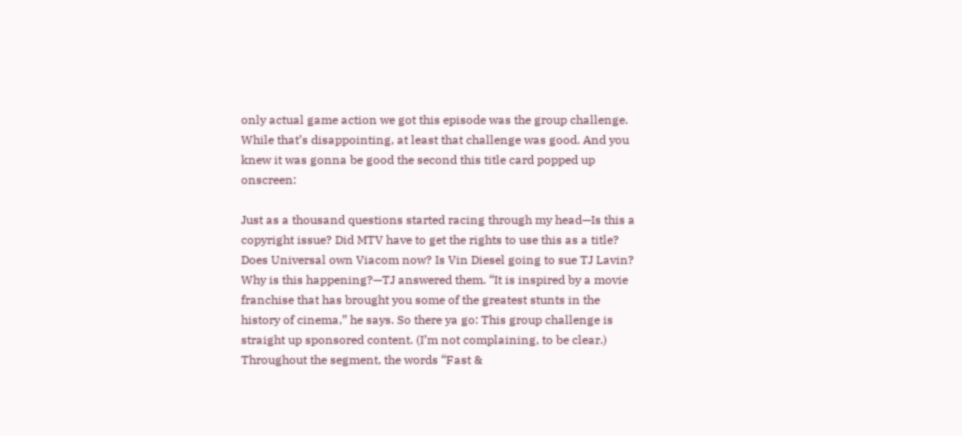only actual game action we got this episode was the group challenge. While that’s disappointing, at least that challenge was good. And you knew it was gonna be good the second this title card popped up onscreen:

Just as a thousand questions started racing through my head—Is this a copyright issue? Did MTV have to get the rights to use this as a title? Does Universal own Viacom now? Is Vin Diesel going to sue TJ Lavin? Why is this happening?—TJ answered them. “It is inspired by a movie franchise that has brought you some of the greatest stunts in the history of cinema,” he says. So there ya go: This group challenge is straight up sponsored content. (I’m not complaining, to be clear.) Throughout the segment, the words “Fast &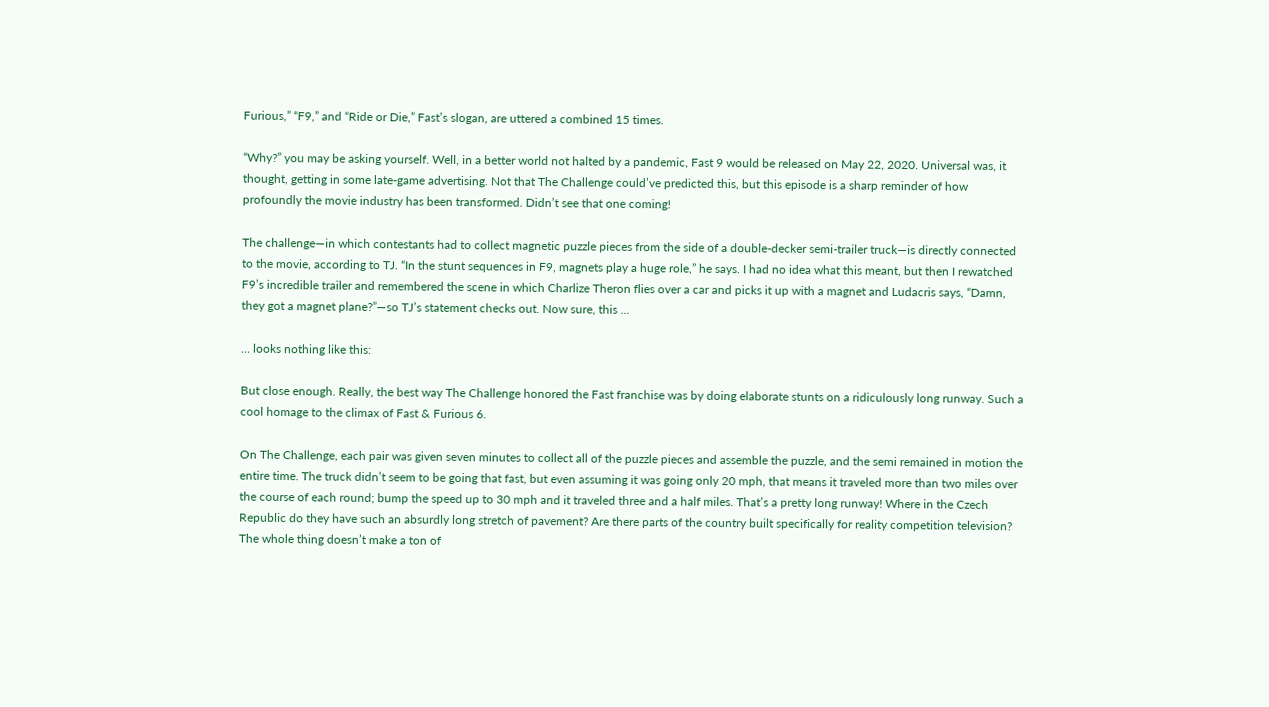Furious,” “F9,” and “Ride or Die,” Fast’s slogan, are uttered a combined 15 times.

“Why?” you may be asking yourself. Well, in a better world not halted by a pandemic, Fast 9 would be released on May 22, 2020. Universal was, it thought, getting in some late-game advertising. Not that The Challenge could’ve predicted this, but this episode is a sharp reminder of how profoundly the movie industry has been transformed. Didn’t see that one coming!

The challenge—in which contestants had to collect magnetic puzzle pieces from the side of a double-decker semi-trailer truck—is directly connected to the movie, according to TJ. “In the stunt sequences in F9, magnets play a huge role,” he says. I had no idea what this meant, but then I rewatched F9’s incredible trailer and remembered the scene in which Charlize Theron flies over a car and picks it up with a magnet and Ludacris says, “Damn, they got a magnet plane?”—so TJ’s statement checks out. Now sure, this …

… looks nothing like this:

But close enough. Really, the best way The Challenge honored the Fast franchise was by doing elaborate stunts on a ridiculously long runway. Such a cool homage to the climax of Fast & Furious 6.

On The Challenge, each pair was given seven minutes to collect all of the puzzle pieces and assemble the puzzle, and the semi remained in motion the entire time. The truck didn’t seem to be going that fast, but even assuming it was going only 20 mph, that means it traveled more than two miles over the course of each round; bump the speed up to 30 mph and it traveled three and a half miles. That’s a pretty long runway! Where in the Czech Republic do they have such an absurdly long stretch of pavement? Are there parts of the country built specifically for reality competition television? The whole thing doesn’t make a ton of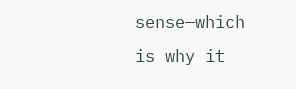sense—which is why it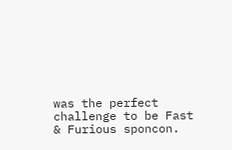was the perfect challenge to be Fast & Furious sponcon.